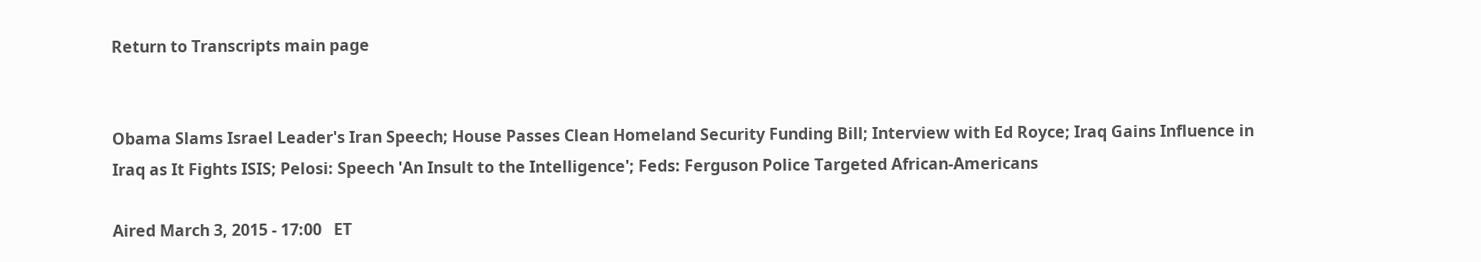Return to Transcripts main page


Obama Slams Israel Leader's Iran Speech; House Passes Clean Homeland Security Funding Bill; Interview with Ed Royce; Iraq Gains Influence in Iraq as It Fights ISIS; Pelosi: Speech 'An Insult to the Intelligence'; Feds: Ferguson Police Targeted African-Americans

Aired March 3, 2015 - 17:00   ET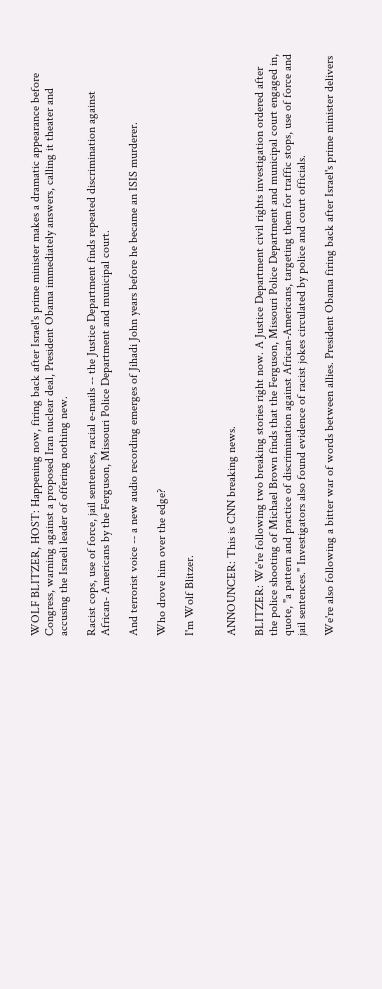WOLF BLITZER, HOST: Happening now, firing back after Israel's prime minister makes a dramatic appearance before Congress, warning against a proposed Iran nuclear deal, President Obama immediately answers, calling it theater and accusing the Israeli leader of offering nothing new.

Racist cops, use of force, jail sentences, racial e-mails -- the Justice Department finds repeated discrimination against African- Americans by the Ferguson, Missouri Police Department and municipal court.

And terrorist voice -- a new audio recording emerges of Jihadi John years before he became an ISIS murderer.

Who drove him over the edge?

I'm Wolf Blitzer.


ANNOUNCER: This is CNN breaking news.

BLITZER: We're following two breaking stories right now. A Justice Department civil rights investigation ordered after the police shooting of Michael Brown finds that the Ferguson, Missouri Police Department and municipal court engaged in, quote, "a pattern and practice of discrimination against African-Americans, targeting them for traffic stops, use of force and jail sentences." Investigators also found evidence of racist jokes circulated by police and court officials.

We're also following a bitter war of words between allies. President Obama firing back after Israel's prime minister delivers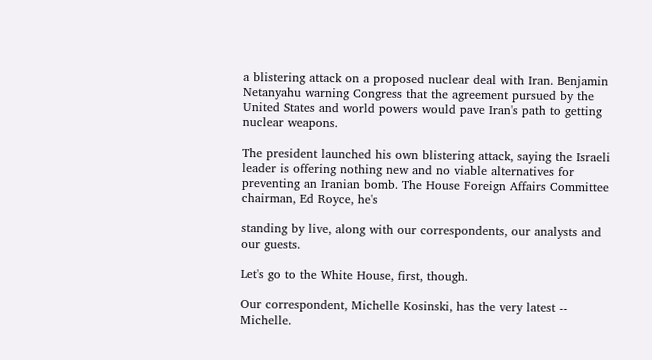a blistering attack on a proposed nuclear deal with Iran. Benjamin Netanyahu warning Congress that the agreement pursued by the United States and world powers would pave Iran's path to getting nuclear weapons.

The president launched his own blistering attack, saying the Israeli leader is offering nothing new and no viable alternatives for preventing an Iranian bomb. The House Foreign Affairs Committee chairman, Ed Royce, he's

standing by live, along with our correspondents, our analysts and our guests.

Let's go to the White House, first, though.

Our correspondent, Michelle Kosinski, has the very latest -- Michelle.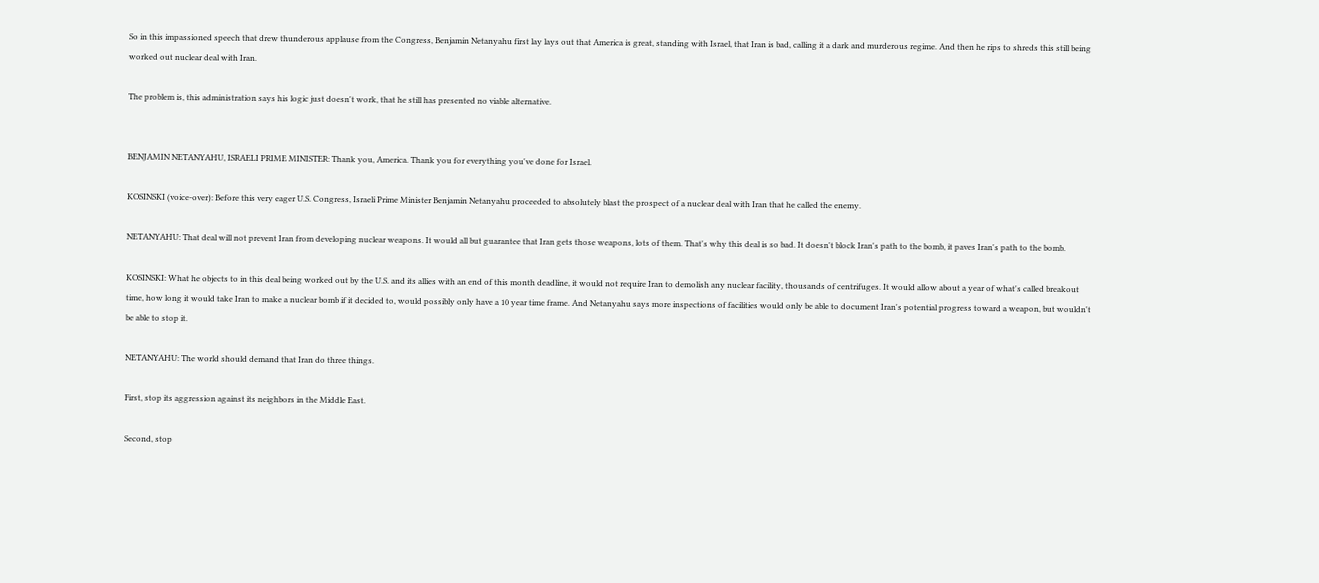So in this impassioned speech that drew thunderous applause from the Congress, Benjamin Netanyahu first lay lays out that America is great, standing with Israel, that Iran is bad, calling it a dark and murderous regime. And then he rips to shreds this still being worked out nuclear deal with Iran.

The problem is, this administration says his logic just doesn't work, that he still has presented no viable alternative.


BENJAMIN NETANYAHU, ISRAELI PRIME MINISTER: Thank you, America. Thank you for everything you've done for Israel.

KOSINSKI (voice-over): Before this very eager U.S. Congress, Israeli Prime Minister Benjamin Netanyahu proceeded to absolutely blast the prospect of a nuclear deal with Iran that he called the enemy.

NETANYAHU: That deal will not prevent Iran from developing nuclear weapons. It would all but guarantee that Iran gets those weapons, lots of them. That's why this deal is so bad. It doesn't block Iran's path to the bomb, it paves Iran's path to the bomb.

KOSINSKI: What he objects to in this deal being worked out by the U.S. and its allies with an end of this month deadline, it would not require Iran to demolish any nuclear facility, thousands of centrifuges. It would allow about a year of what's called breakout time, how long it would take Iran to make a nuclear bomb if it decided to, would possibly only have a 10 year time frame. And Netanyahu says more inspections of facilities would only be able to document Iran's potential progress toward a weapon, but wouldn't be able to stop it.

NETANYAHU: The world should demand that Iran do three things.

First, stop its aggression against its neighbors in the Middle East.

Second, stop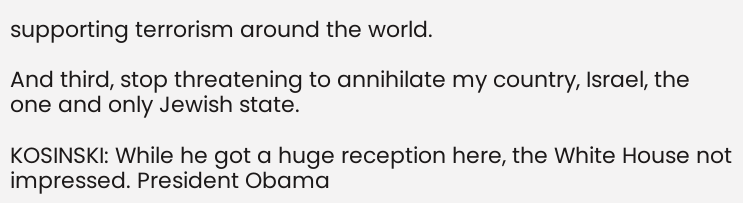supporting terrorism around the world.

And third, stop threatening to annihilate my country, Israel, the one and only Jewish state.

KOSINSKI: While he got a huge reception here, the White House not impressed. President Obama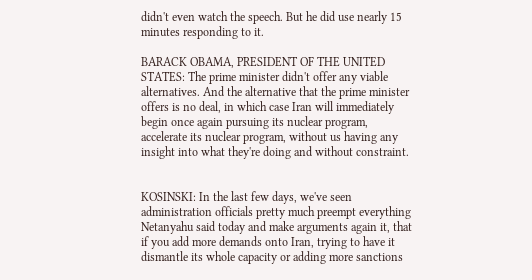didn't even watch the speech. But he did use nearly 15 minutes responding to it.

BARACK OBAMA, PRESIDENT OF THE UNITED STATES: The prime minister didn't offer any viable alternatives. And the alternative that the prime minister offers is no deal, in which case Iran will immediately begin once again pursuing its nuclear program, accelerate its nuclear program, without us having any insight into what they're doing and without constraint.


KOSINSKI: In the last few days, we've seen administration officials pretty much preempt everything Netanyahu said today and make arguments again it, that if you add more demands onto Iran, trying to have it dismantle its whole capacity or adding more sanctions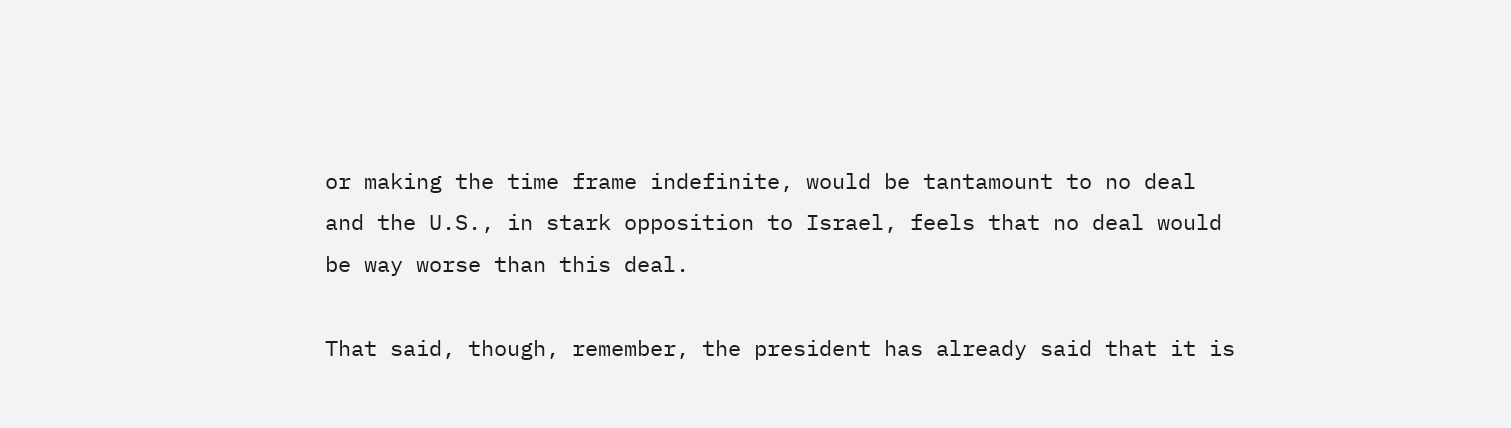or making the time frame indefinite, would be tantamount to no deal and the U.S., in stark opposition to Israel, feels that no deal would be way worse than this deal.

That said, though, remember, the president has already said that it is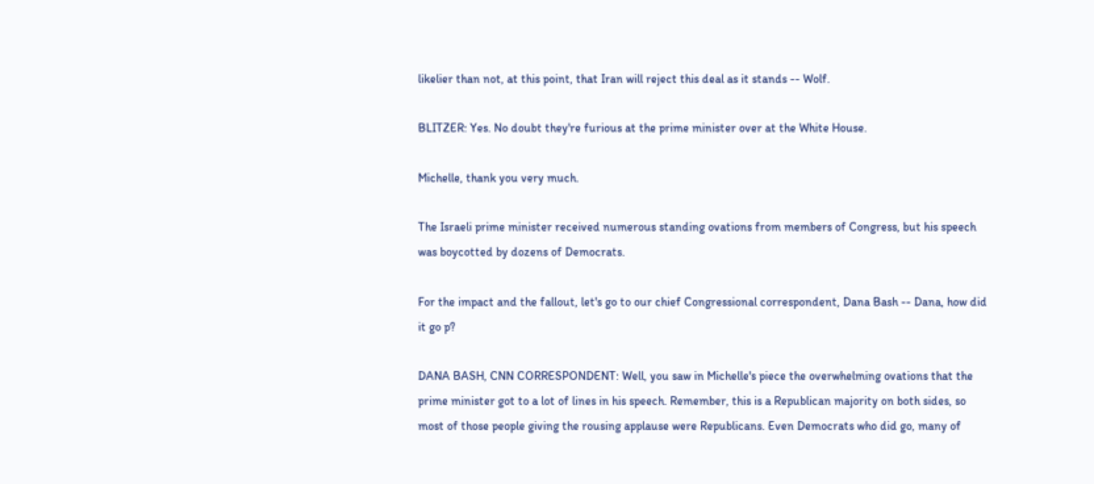likelier than not, at this point, that Iran will reject this deal as it stands -- Wolf.

BLITZER: Yes. No doubt they're furious at the prime minister over at the White House.

Michelle, thank you very much.

The Israeli prime minister received numerous standing ovations from members of Congress, but his speech was boycotted by dozens of Democrats.

For the impact and the fallout, let's go to our chief Congressional correspondent, Dana Bash -- Dana, how did it go p?

DANA BASH, CNN CORRESPONDENT: Well, you saw in Michelle's piece the overwhelming ovations that the prime minister got to a lot of lines in his speech. Remember, this is a Republican majority on both sides, so most of those people giving the rousing applause were Republicans. Even Democrats who did go, many of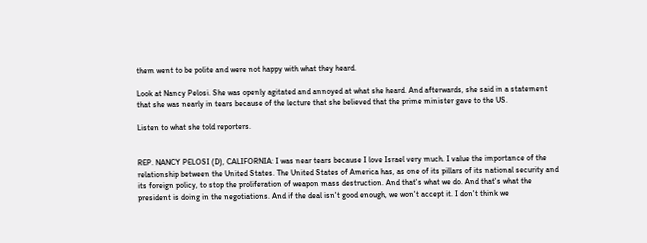them went to be polite and were not happy with what they heard.

Look at Nancy Pelosi. She was openly agitated and annoyed at what she heard. And afterwards, she said in a statement that she was nearly in tears because of the lecture that she believed that the prime minister gave to the US.

Listen to what she told reporters.


REP. NANCY PELOSI (D), CALIFORNIA: I was near tears because I love Israel very much. I value the importance of the relationship between the United States. The United States of America has, as one of its pillars of its national security and its foreign policy, to stop the proliferation of weapon mass destruction. And that's what we do. And that's what the president is doing in the negotiations. And if the deal isn't good enough, we won't accept it. I don't think we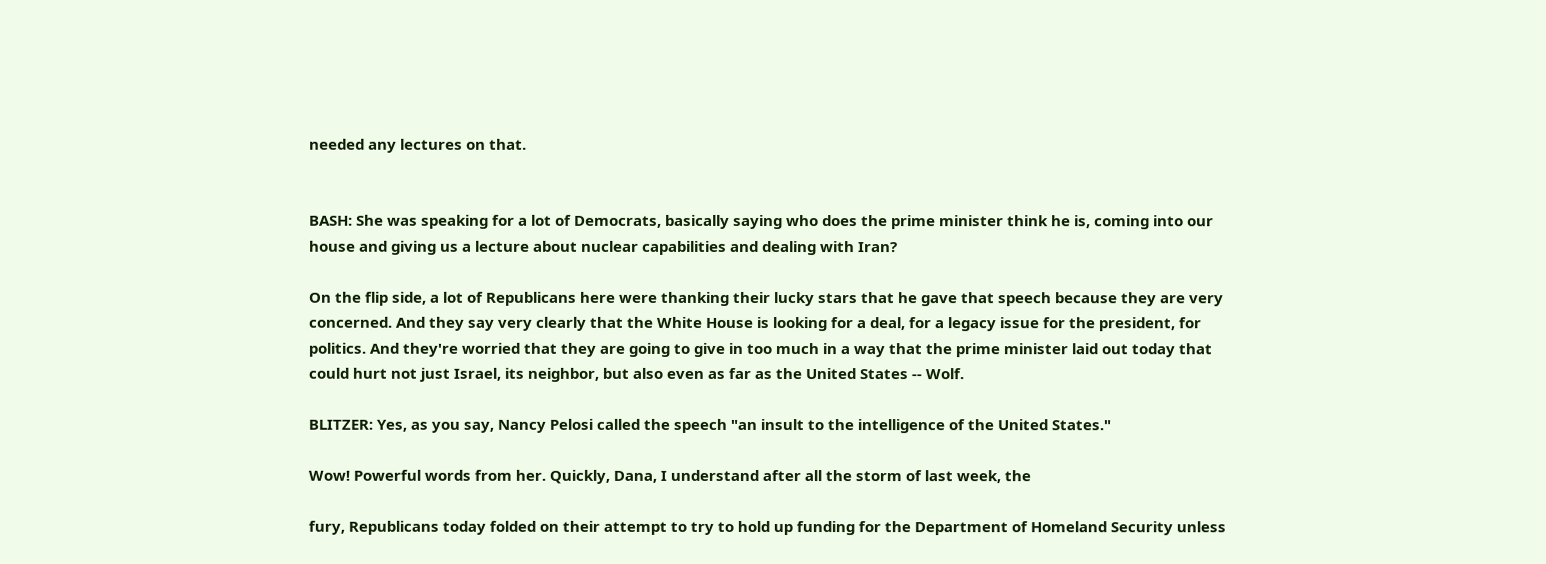needed any lectures on that.


BASH: She was speaking for a lot of Democrats, basically saying who does the prime minister think he is, coming into our house and giving us a lecture about nuclear capabilities and dealing with Iran?

On the flip side, a lot of Republicans here were thanking their lucky stars that he gave that speech because they are very concerned. And they say very clearly that the White House is looking for a deal, for a legacy issue for the president, for politics. And they're worried that they are going to give in too much in a way that the prime minister laid out today that could hurt not just Israel, its neighbor, but also even as far as the United States -- Wolf.

BLITZER: Yes, as you say, Nancy Pelosi called the speech "an insult to the intelligence of the United States."

Wow! Powerful words from her. Quickly, Dana, I understand after all the storm of last week, the

fury, Republicans today folded on their attempt to try to hold up funding for the Department of Homeland Security unless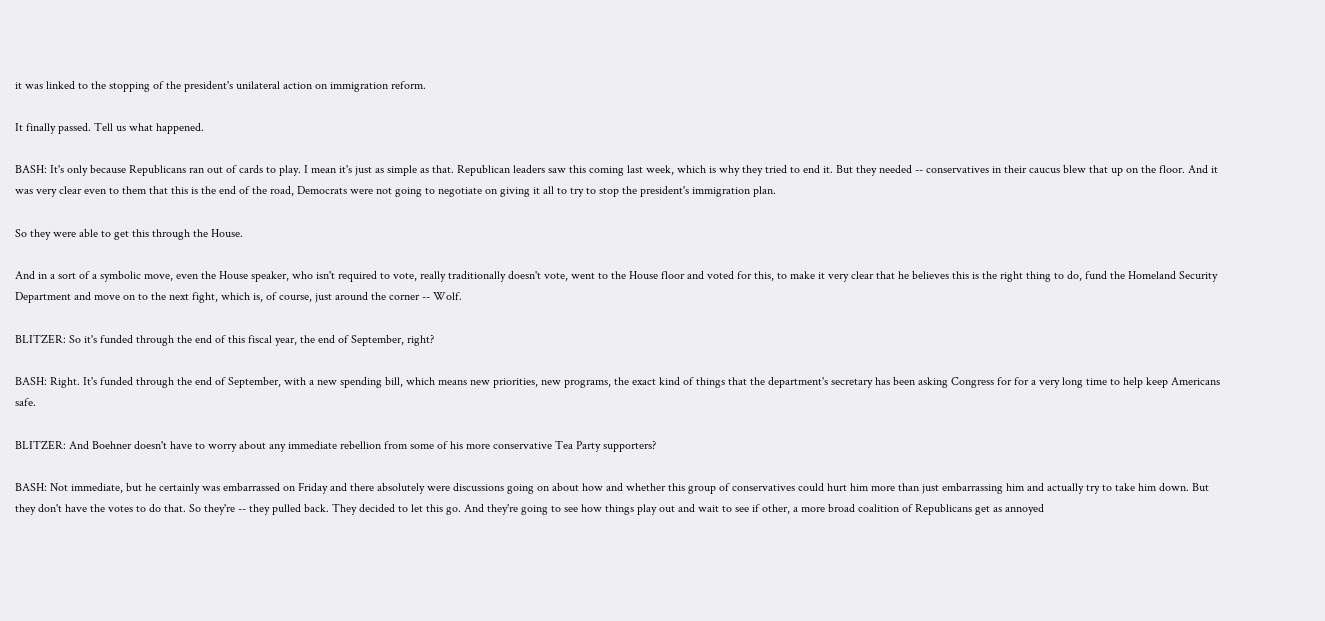it was linked to the stopping of the president's unilateral action on immigration reform.

It finally passed. Tell us what happened.

BASH: It's only because Republicans ran out of cards to play. I mean it's just as simple as that. Republican leaders saw this coming last week, which is why they tried to end it. But they needed -- conservatives in their caucus blew that up on the floor. And it was very clear even to them that this is the end of the road, Democrats were not going to negotiate on giving it all to try to stop the president's immigration plan.

So they were able to get this through the House.

And in a sort of a symbolic move, even the House speaker, who isn't required to vote, really traditionally doesn't vote, went to the House floor and voted for this, to make it very clear that he believes this is the right thing to do, fund the Homeland Security Department and move on to the next fight, which is, of course, just around the corner -- Wolf.

BLITZER: So it's funded through the end of this fiscal year, the end of September, right?

BASH: Right. It's funded through the end of September, with a new spending bill, which means new priorities, new programs, the exact kind of things that the department's secretary has been asking Congress for for a very long time to help keep Americans safe.

BLITZER: And Boehner doesn't have to worry about any immediate rebellion from some of his more conservative Tea Party supporters?

BASH: Not immediate, but he certainly was embarrassed on Friday and there absolutely were discussions going on about how and whether this group of conservatives could hurt him more than just embarrassing him and actually try to take him down. But they don't have the votes to do that. So they're -- they pulled back. They decided to let this go. And they're going to see how things play out and wait to see if other, a more broad coalition of Republicans get as annoyed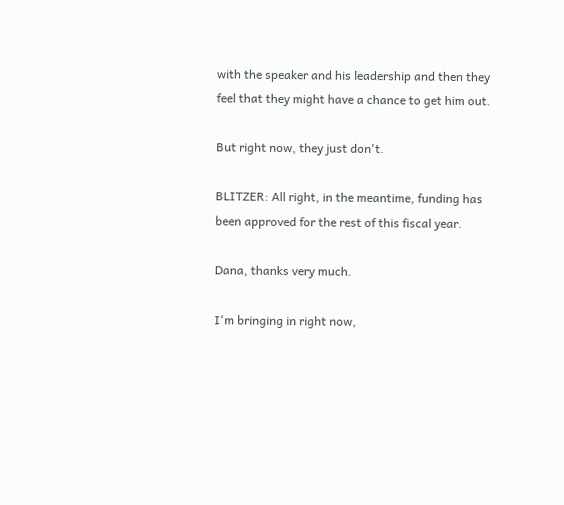with the speaker and his leadership and then they feel that they might have a chance to get him out.

But right now, they just don't.

BLITZER: All right, in the meantime, funding has been approved for the rest of this fiscal year.

Dana, thanks very much.

I'm bringing in right now,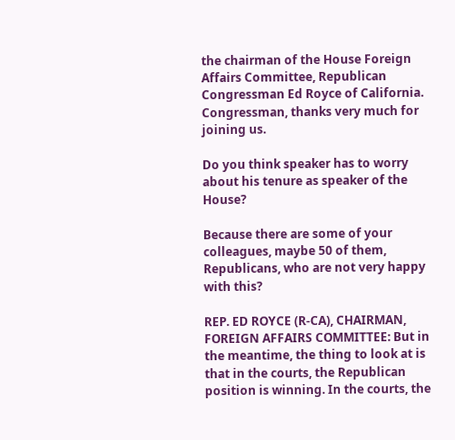the chairman of the House Foreign Affairs Committee, Republican Congressman Ed Royce of California. Congressman, thanks very much for joining us.

Do you think speaker has to worry about his tenure as speaker of the House?

Because there are some of your colleagues, maybe 50 of them, Republicans, who are not very happy with this?

REP. ED ROYCE (R-CA), CHAIRMAN, FOREIGN AFFAIRS COMMITTEE: But in the meantime, the thing to look at is that in the courts, the Republican position is winning. In the courts, the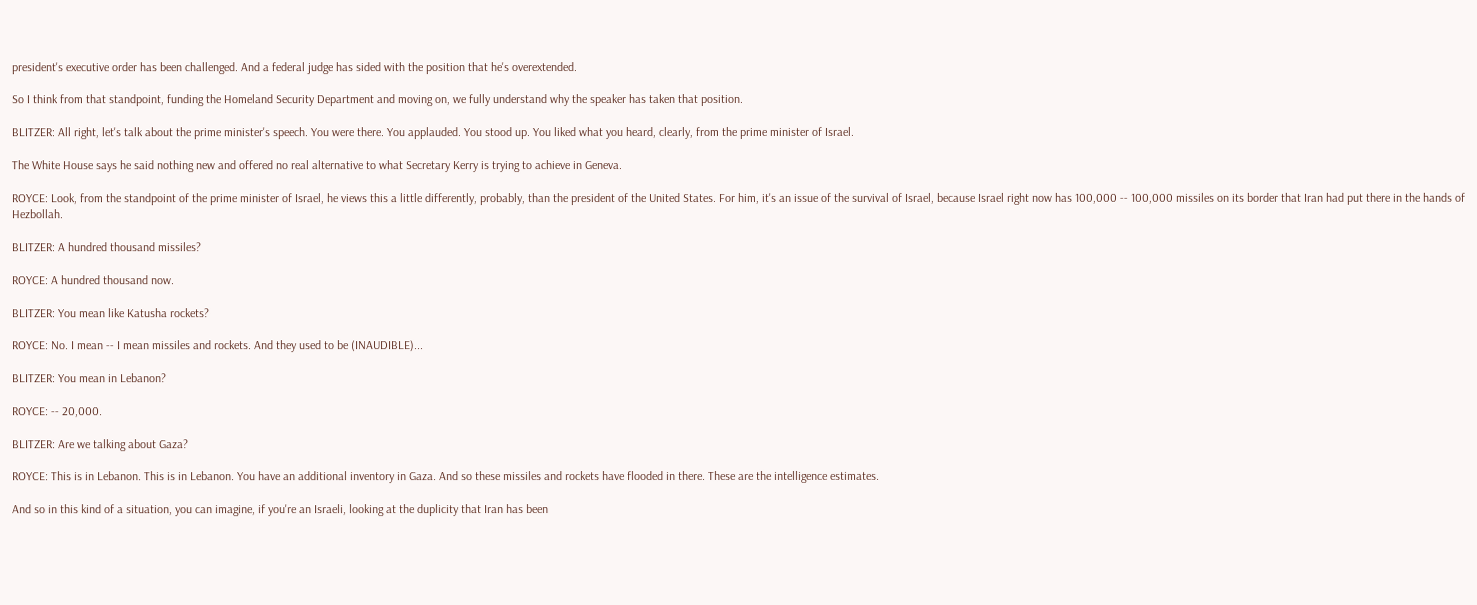president's executive order has been challenged. And a federal judge has sided with the position that he's overextended.

So I think from that standpoint, funding the Homeland Security Department and moving on, we fully understand why the speaker has taken that position.

BLITZER: All right, let's talk about the prime minister's speech. You were there. You applauded. You stood up. You liked what you heard, clearly, from the prime minister of Israel.

The White House says he said nothing new and offered no real alternative to what Secretary Kerry is trying to achieve in Geneva.

ROYCE: Look, from the standpoint of the prime minister of Israel, he views this a little differently, probably, than the president of the United States. For him, it's an issue of the survival of Israel, because Israel right now has 100,000 -- 100,000 missiles on its border that Iran had put there in the hands of Hezbollah.

BLITZER: A hundred thousand missiles?

ROYCE: A hundred thousand now.

BLITZER: You mean like Katusha rockets?

ROYCE: No. I mean -- I mean missiles and rockets. And they used to be (INAUDIBLE)...

BLITZER: You mean in Lebanon?

ROYCE: -- 20,000.

BLITZER: Are we talking about Gaza?

ROYCE: This is in Lebanon. This is in Lebanon. You have an additional inventory in Gaza. And so these missiles and rockets have flooded in there. These are the intelligence estimates.

And so in this kind of a situation, you can imagine, if you're an Israeli, looking at the duplicity that Iran has been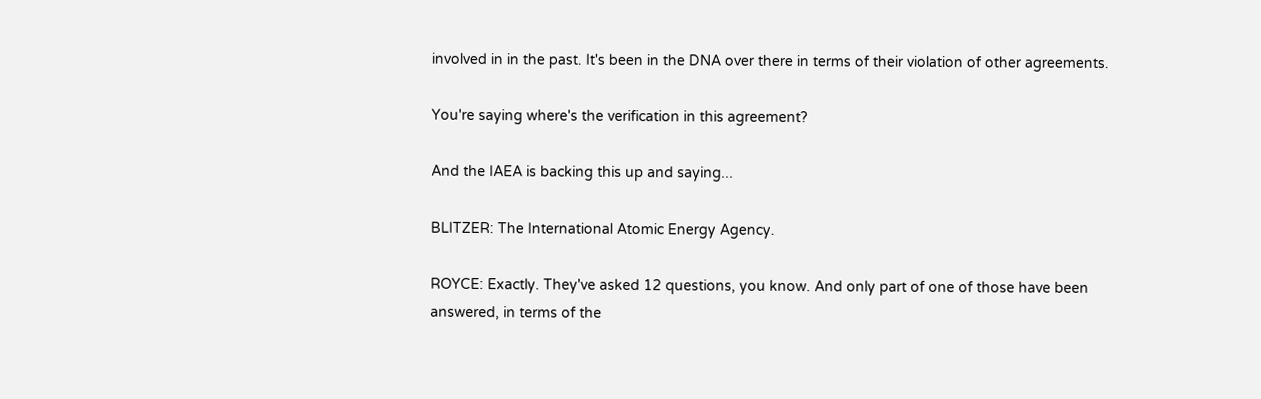involved in in the past. It's been in the DNA over there in terms of their violation of other agreements.

You're saying where's the verification in this agreement?

And the IAEA is backing this up and saying...

BLITZER: The International Atomic Energy Agency.

ROYCE: Exactly. They've asked 12 questions, you know. And only part of one of those have been answered, in terms of the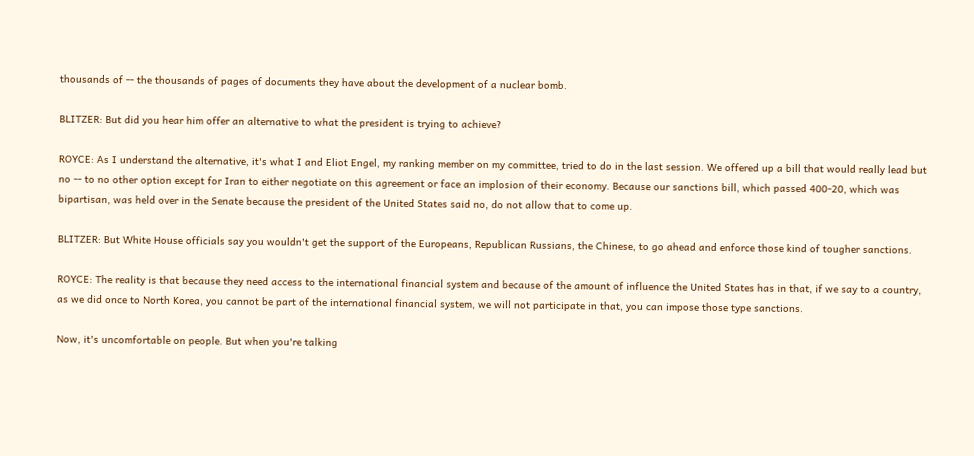thousands of -- the thousands of pages of documents they have about the development of a nuclear bomb.

BLITZER: But did you hear him offer an alternative to what the president is trying to achieve?

ROYCE: As I understand the alternative, it's what I and Eliot Engel, my ranking member on my committee, tried to do in the last session. We offered up a bill that would really lead but no -- to no other option except for Iran to either negotiate on this agreement or face an implosion of their economy. Because our sanctions bill, which passed 400-20, which was bipartisan, was held over in the Senate because the president of the United States said no, do not allow that to come up.

BLITZER: But White House officials say you wouldn't get the support of the Europeans, Republican Russians, the Chinese, to go ahead and enforce those kind of tougher sanctions.

ROYCE: The reality is that because they need access to the international financial system and because of the amount of influence the United States has in that, if we say to a country, as we did once to North Korea, you cannot be part of the international financial system, we will not participate in that, you can impose those type sanctions.

Now, it's uncomfortable on people. But when you're talking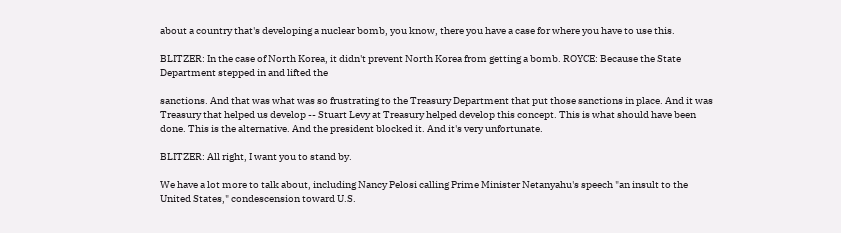about a country that's developing a nuclear bomb, you know, there you have a case for where you have to use this.

BLITZER: In the case of North Korea, it didn't prevent North Korea from getting a bomb. ROYCE: Because the State Department stepped in and lifted the

sanctions. And that was what was so frustrating to the Treasury Department that put those sanctions in place. And it was Treasury that helped us develop -- Stuart Levy at Treasury helped develop this concept. This is what should have been done. This is the alternative. And the president blocked it. And it's very unfortunate.

BLITZER: All right, I want you to stand by.

We have a lot more to talk about, including Nancy Pelosi calling Prime Minister Netanyahu's speech "an insult to the United States," condescension toward U.S.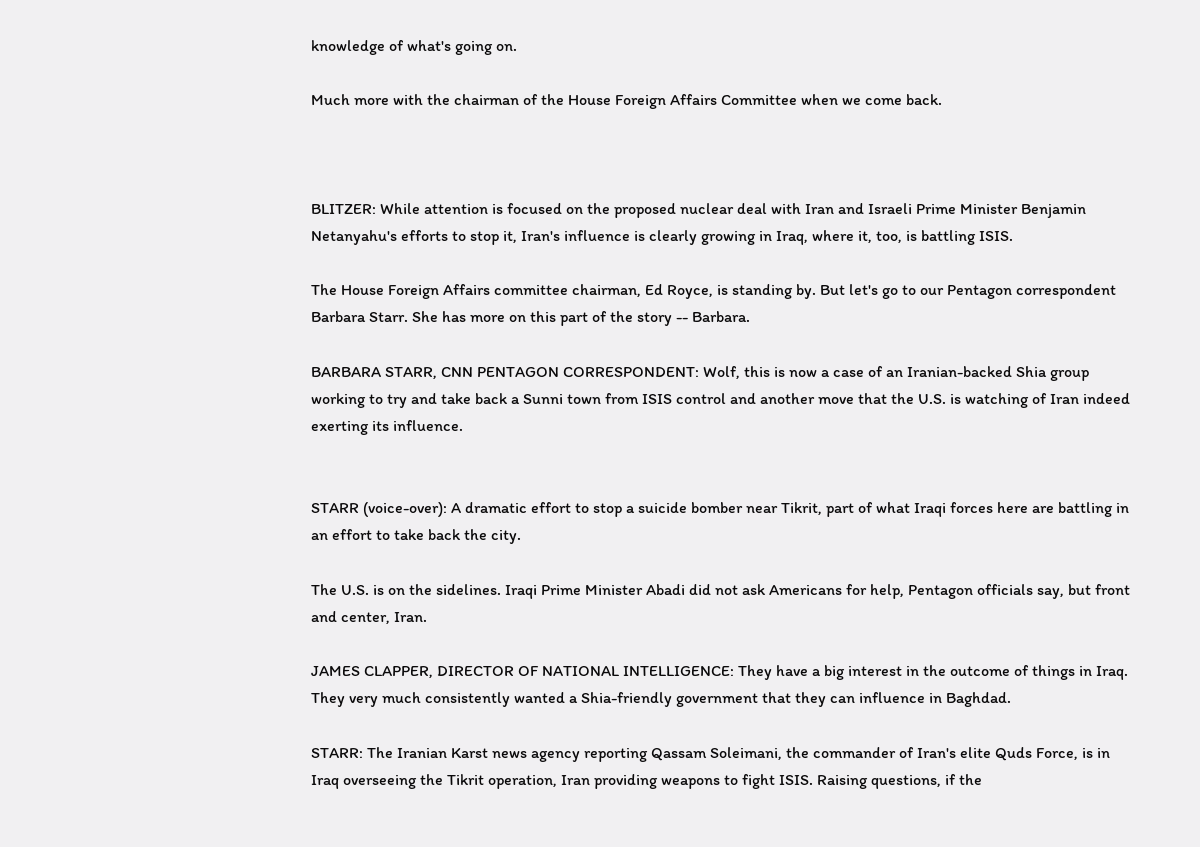knowledge of what's going on.

Much more with the chairman of the House Foreign Affairs Committee when we come back.



BLITZER: While attention is focused on the proposed nuclear deal with Iran and Israeli Prime Minister Benjamin Netanyahu's efforts to stop it, Iran's influence is clearly growing in Iraq, where it, too, is battling ISIS.

The House Foreign Affairs committee chairman, Ed Royce, is standing by. But let's go to our Pentagon correspondent Barbara Starr. She has more on this part of the story -- Barbara.

BARBARA STARR, CNN PENTAGON CORRESPONDENT: Wolf, this is now a case of an Iranian-backed Shia group working to try and take back a Sunni town from ISIS control and another move that the U.S. is watching of Iran indeed exerting its influence.


STARR (voice-over): A dramatic effort to stop a suicide bomber near Tikrit, part of what Iraqi forces here are battling in an effort to take back the city.

The U.S. is on the sidelines. Iraqi Prime Minister Abadi did not ask Americans for help, Pentagon officials say, but front and center, Iran.

JAMES CLAPPER, DIRECTOR OF NATIONAL INTELLIGENCE: They have a big interest in the outcome of things in Iraq. They very much consistently wanted a Shia-friendly government that they can influence in Baghdad.

STARR: The Iranian Karst news agency reporting Qassam Soleimani, the commander of Iran's elite Quds Force, is in Iraq overseeing the Tikrit operation, Iran providing weapons to fight ISIS. Raising questions, if the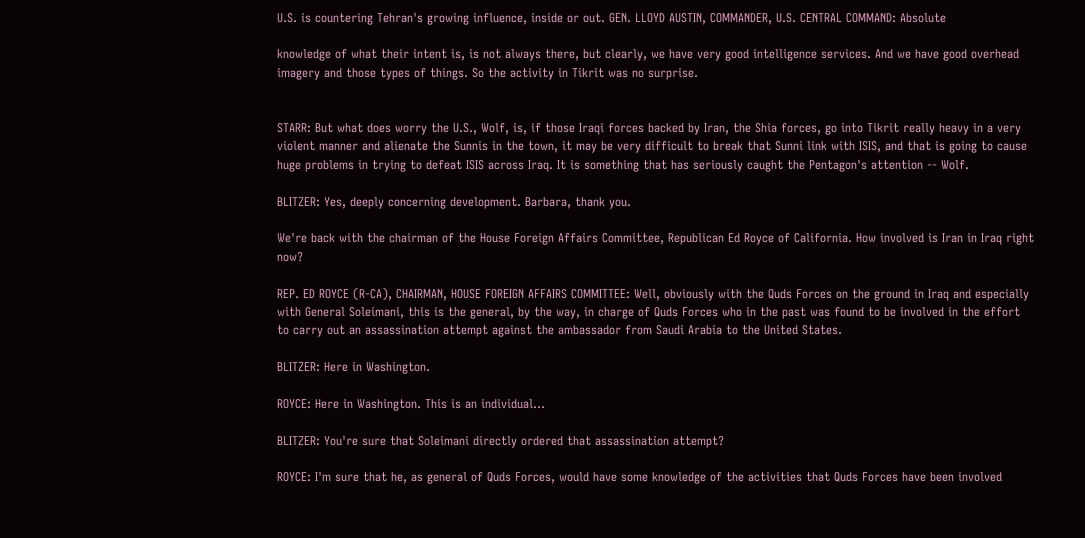U.S. is countering Tehran's growing influence, inside or out. GEN. LLOYD AUSTIN, COMMANDER, U.S. CENTRAL COMMAND: Absolute

knowledge of what their intent is, is not always there, but clearly, we have very good intelligence services. And we have good overhead imagery and those types of things. So the activity in Tikrit was no surprise.


STARR: But what does worry the U.S., Wolf, is, if those Iraqi forces backed by Iran, the Shia forces, go into Tikrit really heavy in a very violent manner and alienate the Sunnis in the town, it may be very difficult to break that Sunni link with ISIS, and that is going to cause huge problems in trying to defeat ISIS across Iraq. It is something that has seriously caught the Pentagon's attention -- Wolf.

BLITZER: Yes, deeply concerning development. Barbara, thank you.

We're back with the chairman of the House Foreign Affairs Committee, Republican Ed Royce of California. How involved is Iran in Iraq right now?

REP. ED ROYCE (R-CA), CHAIRMAN, HOUSE FOREIGN AFFAIRS COMMITTEE: Well, obviously with the Quds Forces on the ground in Iraq and especially with General Soleimani, this is the general, by the way, in charge of Quds Forces who in the past was found to be involved in the effort to carry out an assassination attempt against the ambassador from Saudi Arabia to the United States.

BLITZER: Here in Washington.

ROYCE: Here in Washington. This is an individual...

BLITZER: You're sure that Soleimani directly ordered that assassination attempt?

ROYCE: I'm sure that he, as general of Quds Forces, would have some knowledge of the activities that Quds Forces have been involved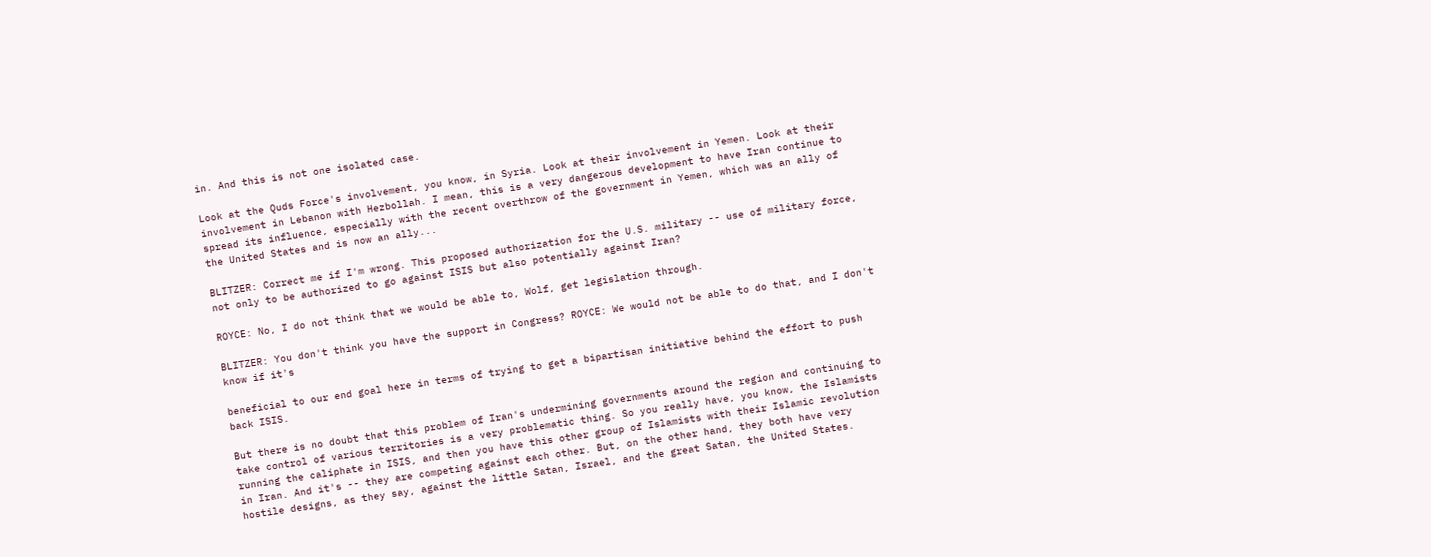in. And this is not one isolated case.

Look at the Quds Force's involvement, you know, in Syria. Look at their involvement in Yemen. Look at their involvement in Lebanon with Hezbollah. I mean, this is a very dangerous development to have Iran continue to spread its influence, especially with the recent overthrow of the government in Yemen, which was an ally of the United States and is now an ally...

BLITZER: Correct me if I'm wrong. This proposed authorization for the U.S. military -- use of military force, not only to be authorized to go against ISIS but also potentially against Iran?

ROYCE: No, I do not think that we would be able to, Wolf, get legislation through.

BLITZER: You don't think you have the support in Congress? ROYCE: We would not be able to do that, and I don't know if it's

beneficial to our end goal here in terms of trying to get a bipartisan initiative behind the effort to push back ISIS.

But there is no doubt that this problem of Iran's undermining governments around the region and continuing to take control of various territories is a very problematic thing. So you really have, you know, the Islamists running the caliphate in ISIS, and then you have this other group of Islamists with their Islamic revolution in Iran. And it's -- they are competing against each other. But, on the other hand, they both have very hostile designs, as they say, against the little Satan, Israel, and the great Satan, the United States.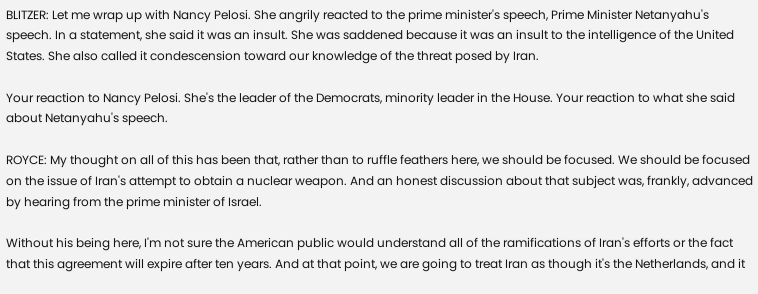BLITZER: Let me wrap up with Nancy Pelosi. She angrily reacted to the prime minister's speech, Prime Minister Netanyahu's speech. In a statement, she said it was an insult. She was saddened because it was an insult to the intelligence of the United States. She also called it condescension toward our knowledge of the threat posed by Iran.

Your reaction to Nancy Pelosi. She's the leader of the Democrats, minority leader in the House. Your reaction to what she said about Netanyahu's speech.

ROYCE: My thought on all of this has been that, rather than to ruffle feathers here, we should be focused. We should be focused on the issue of Iran's attempt to obtain a nuclear weapon. And an honest discussion about that subject was, frankly, advanced by hearing from the prime minister of Israel.

Without his being here, I'm not sure the American public would understand all of the ramifications of Iran's efforts or the fact that this agreement will expire after ten years. And at that point, we are going to treat Iran as though it's the Netherlands, and it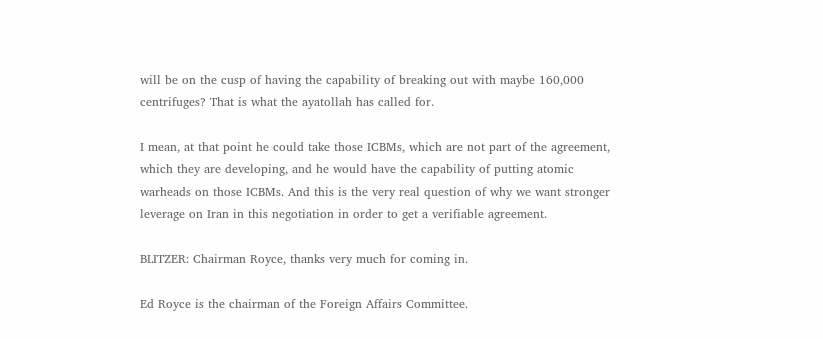will be on the cusp of having the capability of breaking out with maybe 160,000 centrifuges? That is what the ayatollah has called for.

I mean, at that point he could take those ICBMs, which are not part of the agreement, which they are developing, and he would have the capability of putting atomic warheads on those ICBMs. And this is the very real question of why we want stronger leverage on Iran in this negotiation in order to get a verifiable agreement.

BLITZER: Chairman Royce, thanks very much for coming in.

Ed Royce is the chairman of the Foreign Affairs Committee.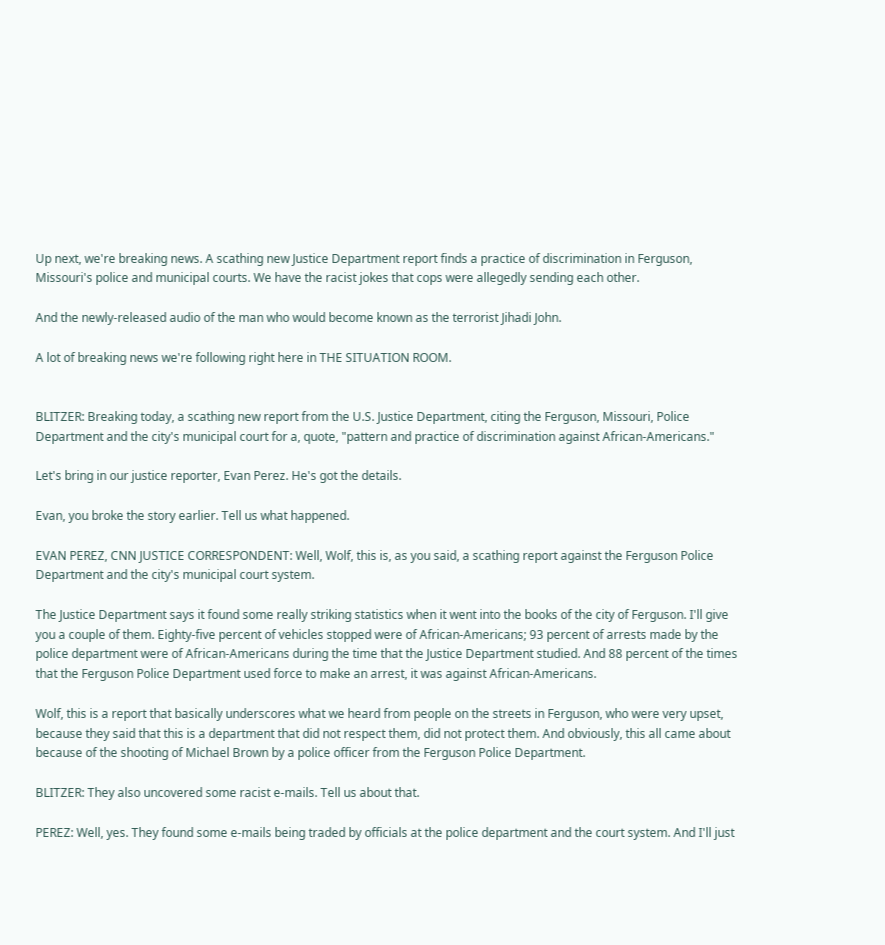Up next, we're breaking news. A scathing new Justice Department report finds a practice of discrimination in Ferguson, Missouri's police and municipal courts. We have the racist jokes that cops were allegedly sending each other.

And the newly-released audio of the man who would become known as the terrorist Jihadi John.

A lot of breaking news we're following right here in THE SITUATION ROOM.


BLITZER: Breaking today, a scathing new report from the U.S. Justice Department, citing the Ferguson, Missouri, Police Department and the city's municipal court for a, quote, "pattern and practice of discrimination against African-Americans."

Let's bring in our justice reporter, Evan Perez. He's got the details.

Evan, you broke the story earlier. Tell us what happened.

EVAN PEREZ, CNN JUSTICE CORRESPONDENT: Well, Wolf, this is, as you said, a scathing report against the Ferguson Police Department and the city's municipal court system.

The Justice Department says it found some really striking statistics when it went into the books of the city of Ferguson. I'll give you a couple of them. Eighty-five percent of vehicles stopped were of African-Americans; 93 percent of arrests made by the police department were of African-Americans during the time that the Justice Department studied. And 88 percent of the times that the Ferguson Police Department used force to make an arrest, it was against African-Americans.

Wolf, this is a report that basically underscores what we heard from people on the streets in Ferguson, who were very upset, because they said that this is a department that did not respect them, did not protect them. And obviously, this all came about because of the shooting of Michael Brown by a police officer from the Ferguson Police Department.

BLITZER: They also uncovered some racist e-mails. Tell us about that.

PEREZ: Well, yes. They found some e-mails being traded by officials at the police department and the court system. And I'll just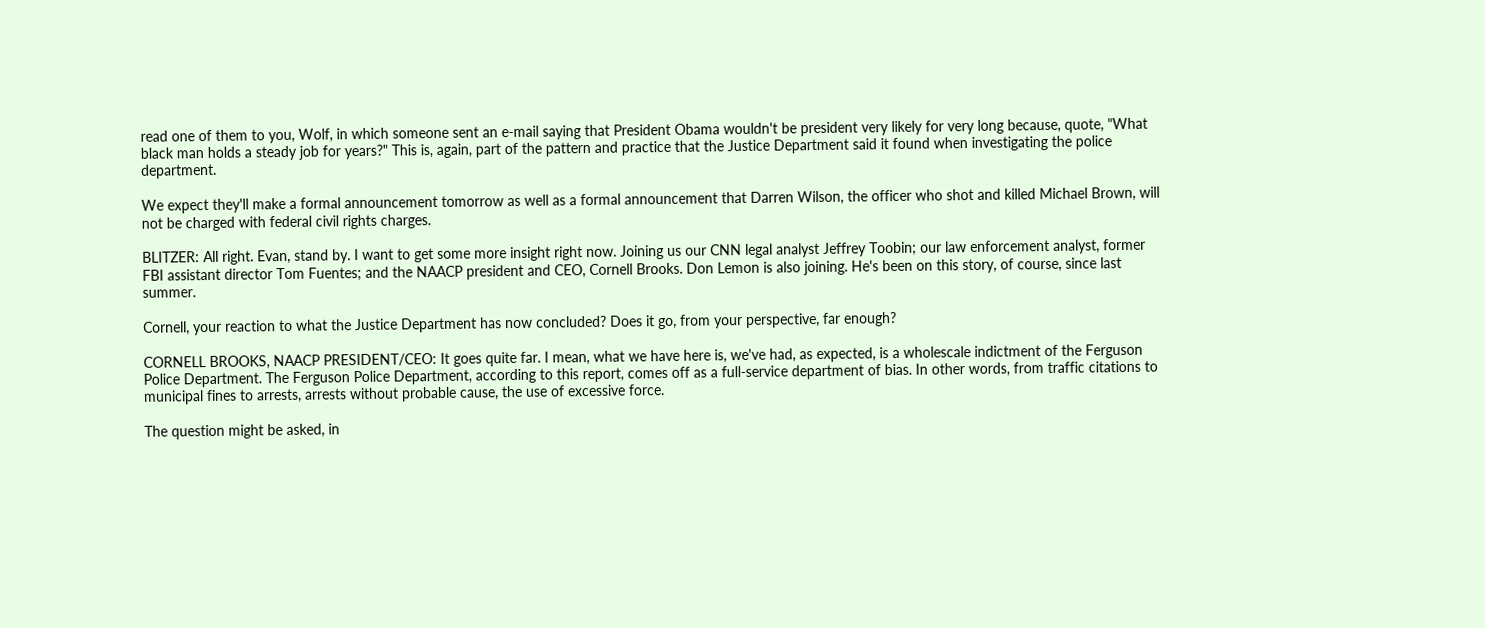read one of them to you, Wolf, in which someone sent an e-mail saying that President Obama wouldn't be president very likely for very long because, quote, "What black man holds a steady job for years?" This is, again, part of the pattern and practice that the Justice Department said it found when investigating the police department.

We expect they'll make a formal announcement tomorrow as well as a formal announcement that Darren Wilson, the officer who shot and killed Michael Brown, will not be charged with federal civil rights charges.

BLITZER: All right. Evan, stand by. I want to get some more insight right now. Joining us our CNN legal analyst Jeffrey Toobin; our law enforcement analyst, former FBI assistant director Tom Fuentes; and the NAACP president and CEO, Cornell Brooks. Don Lemon is also joining. He's been on this story, of course, since last summer.

Cornell, your reaction to what the Justice Department has now concluded? Does it go, from your perspective, far enough?

CORNELL BROOKS, NAACP PRESIDENT/CEO: It goes quite far. I mean, what we have here is, we've had, as expected, is a wholescale indictment of the Ferguson Police Department. The Ferguson Police Department, according to this report, comes off as a full-service department of bias. In other words, from traffic citations to municipal fines to arrests, arrests without probable cause, the use of excessive force.

The question might be asked, in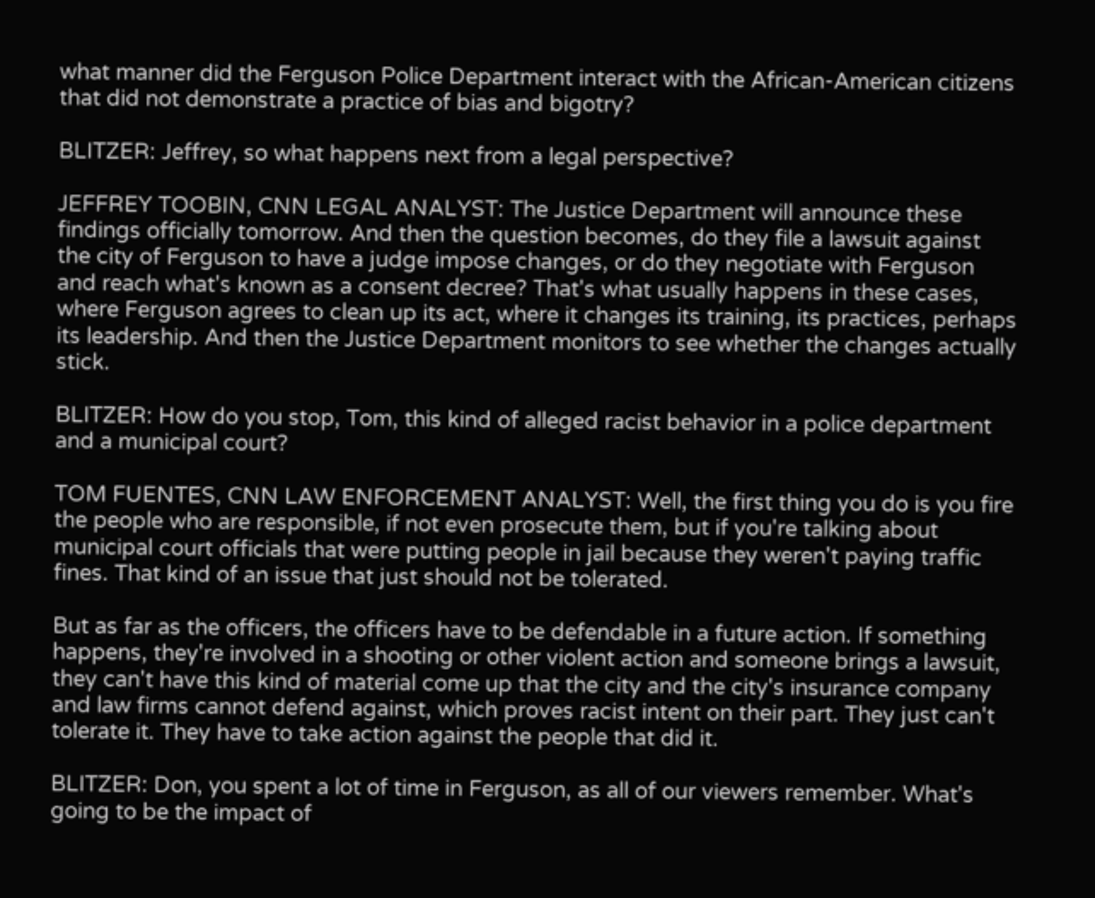what manner did the Ferguson Police Department interact with the African-American citizens that did not demonstrate a practice of bias and bigotry?

BLITZER: Jeffrey, so what happens next from a legal perspective?

JEFFREY TOOBIN, CNN LEGAL ANALYST: The Justice Department will announce these findings officially tomorrow. And then the question becomes, do they file a lawsuit against the city of Ferguson to have a judge impose changes, or do they negotiate with Ferguson and reach what's known as a consent decree? That's what usually happens in these cases, where Ferguson agrees to clean up its act, where it changes its training, its practices, perhaps its leadership. And then the Justice Department monitors to see whether the changes actually stick.

BLITZER: How do you stop, Tom, this kind of alleged racist behavior in a police department and a municipal court?

TOM FUENTES, CNN LAW ENFORCEMENT ANALYST: Well, the first thing you do is you fire the people who are responsible, if not even prosecute them, but if you're talking about municipal court officials that were putting people in jail because they weren't paying traffic fines. That kind of an issue that just should not be tolerated.

But as far as the officers, the officers have to be defendable in a future action. If something happens, they're involved in a shooting or other violent action and someone brings a lawsuit, they can't have this kind of material come up that the city and the city's insurance company and law firms cannot defend against, which proves racist intent on their part. They just can't tolerate it. They have to take action against the people that did it.

BLITZER: Don, you spent a lot of time in Ferguson, as all of our viewers remember. What's going to be the impact of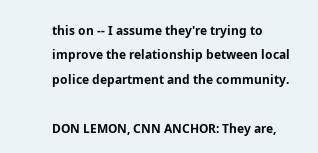this on -- I assume they're trying to improve the relationship between local police department and the community.

DON LEMON, CNN ANCHOR: They are,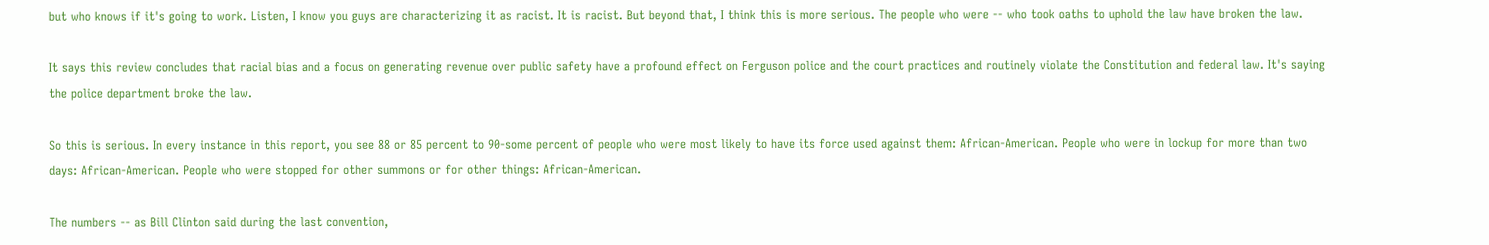but who knows if it's going to work. Listen, I know you guys are characterizing it as racist. It is racist. But beyond that, I think this is more serious. The people who were -- who took oaths to uphold the law have broken the law.

It says this review concludes that racial bias and a focus on generating revenue over public safety have a profound effect on Ferguson police and the court practices and routinely violate the Constitution and federal law. It's saying the police department broke the law.

So this is serious. In every instance in this report, you see 88 or 85 percent to 90-some percent of people who were most likely to have its force used against them: African-American. People who were in lockup for more than two days: African-American. People who were stopped for other summons or for other things: African-American.

The numbers -- as Bill Clinton said during the last convention,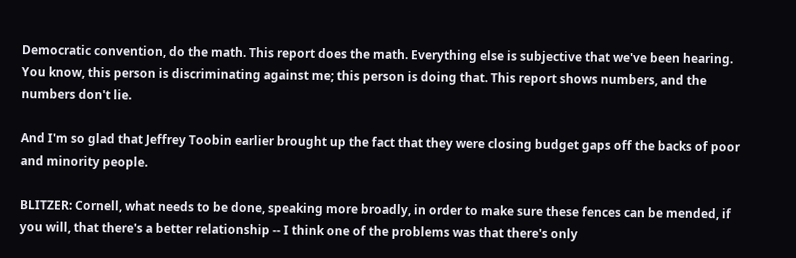Democratic convention, do the math. This report does the math. Everything else is subjective that we've been hearing. You know, this person is discriminating against me; this person is doing that. This report shows numbers, and the numbers don't lie.

And I'm so glad that Jeffrey Toobin earlier brought up the fact that they were closing budget gaps off the backs of poor and minority people.

BLITZER: Cornell, what needs to be done, speaking more broadly, in order to make sure these fences can be mended, if you will, that there's a better relationship -- I think one of the problems was that there's only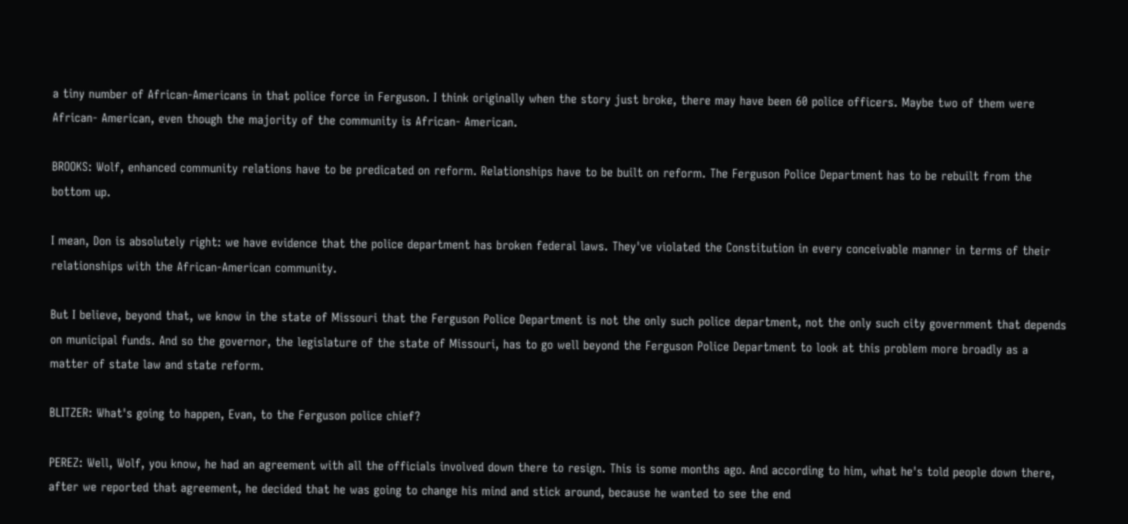a tiny number of African-Americans in that police force in Ferguson. I think originally when the story just broke, there may have been 60 police officers. Maybe two of them were African- American, even though the majority of the community is African- American.

BROOKS: Wolf, enhanced community relations have to be predicated on reform. Relationships have to be built on reform. The Ferguson Police Department has to be rebuilt from the bottom up.

I mean, Don is absolutely right: we have evidence that the police department has broken federal laws. They've violated the Constitution in every conceivable manner in terms of their relationships with the African-American community.

But I believe, beyond that, we know in the state of Missouri that the Ferguson Police Department is not the only such police department, not the only such city government that depends on municipal funds. And so the governor, the legislature of the state of Missouri, has to go well beyond the Ferguson Police Department to look at this problem more broadly as a matter of state law and state reform.

BLITZER: What's going to happen, Evan, to the Ferguson police chief?

PEREZ: Well, Wolf, you know, he had an agreement with all the officials involved down there to resign. This is some months ago. And according to him, what he's told people down there, after we reported that agreement, he decided that he was going to change his mind and stick around, because he wanted to see the end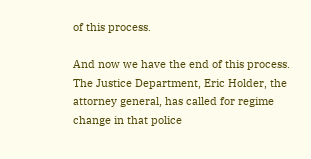of this process.

And now we have the end of this process. The Justice Department, Eric Holder, the attorney general, has called for regime change in that police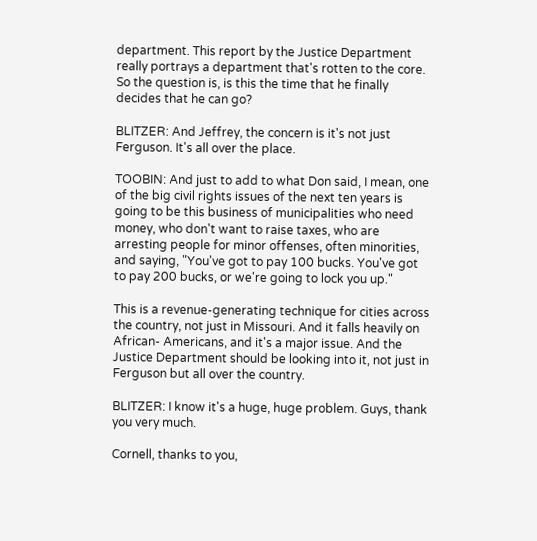department. This report by the Justice Department really portrays a department that's rotten to the core. So the question is, is this the time that he finally decides that he can go?

BLITZER: And Jeffrey, the concern is it's not just Ferguson. It's all over the place.

TOOBIN: And just to add to what Don said, I mean, one of the big civil rights issues of the next ten years is going to be this business of municipalities who need money, who don't want to raise taxes, who are arresting people for minor offenses, often minorities, and saying, "You've got to pay 100 bucks. You've got to pay 200 bucks, or we're going to lock you up."

This is a revenue-generating technique for cities across the country, not just in Missouri. And it falls heavily on African- Americans, and it's a major issue. And the Justice Department should be looking into it, not just in Ferguson but all over the country.

BLITZER: I know it's a huge, huge problem. Guys, thank you very much.

Cornell, thanks to you,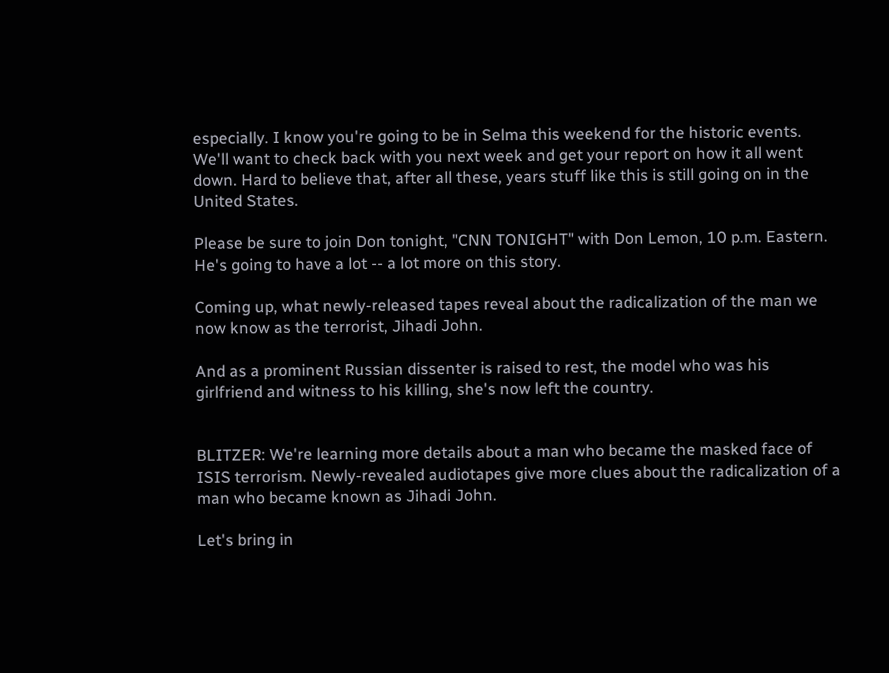especially. I know you're going to be in Selma this weekend for the historic events. We'll want to check back with you next week and get your report on how it all went down. Hard to believe that, after all these, years stuff like this is still going on in the United States.

Please be sure to join Don tonight, "CNN TONIGHT" with Don Lemon, 10 p.m. Eastern. He's going to have a lot -- a lot more on this story.

Coming up, what newly-released tapes reveal about the radicalization of the man we now know as the terrorist, Jihadi John.

And as a prominent Russian dissenter is raised to rest, the model who was his girlfriend and witness to his killing, she's now left the country.


BLITZER: We're learning more details about a man who became the masked face of ISIS terrorism. Newly-revealed audiotapes give more clues about the radicalization of a man who became known as Jihadi John.

Let's bring in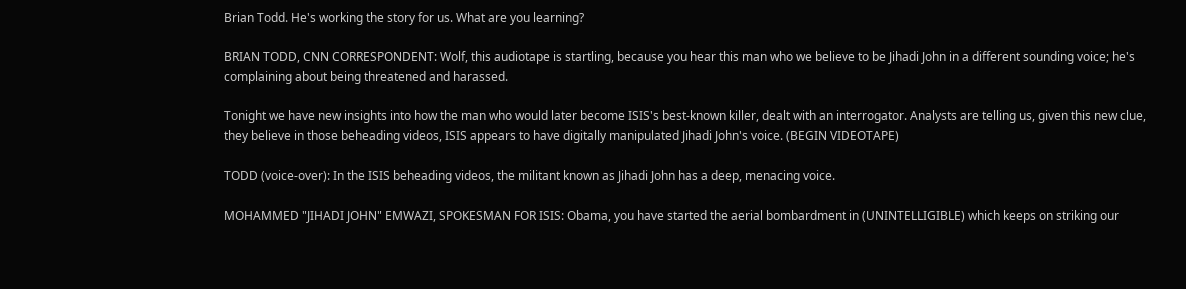Brian Todd. He's working the story for us. What are you learning?

BRIAN TODD, CNN CORRESPONDENT: Wolf, this audiotape is startling, because you hear this man who we believe to be Jihadi John in a different sounding voice; he's complaining about being threatened and harassed.

Tonight we have new insights into how the man who would later become ISIS's best-known killer, dealt with an interrogator. Analysts are telling us, given this new clue, they believe in those beheading videos, ISIS appears to have digitally manipulated Jihadi John's voice. (BEGIN VIDEOTAPE)

TODD (voice-over): In the ISIS beheading videos, the militant known as Jihadi John has a deep, menacing voice.

MOHAMMED "JIHADI JOHN" EMWAZI, SPOKESMAN FOR ISIS: Obama, you have started the aerial bombardment in (UNINTELLIGIBLE) which keeps on striking our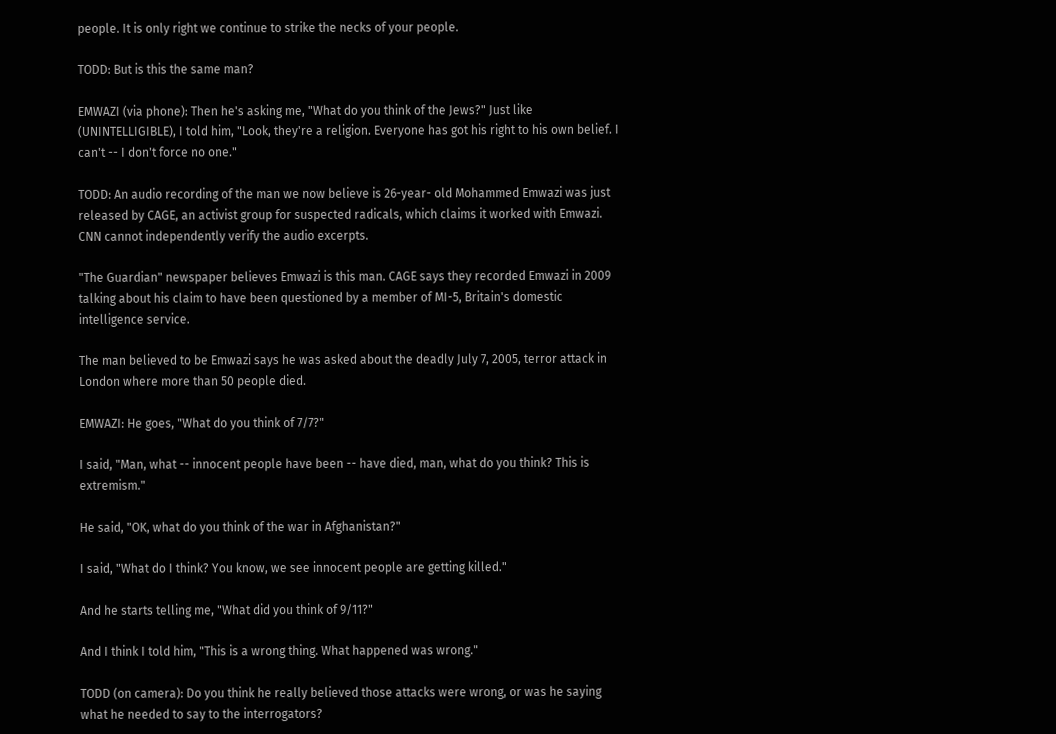people. It is only right we continue to strike the necks of your people.

TODD: But is this the same man?

EMWAZI (via phone): Then he's asking me, "What do you think of the Jews?" Just like (UNINTELLIGIBLE), I told him, "Look, they're a religion. Everyone has got his right to his own belief. I can't -- I don't force no one."

TODD: An audio recording of the man we now believe is 26-year- old Mohammed Emwazi was just released by CAGE, an activist group for suspected radicals, which claims it worked with Emwazi. CNN cannot independently verify the audio excerpts.

"The Guardian" newspaper believes Emwazi is this man. CAGE says they recorded Emwazi in 2009 talking about his claim to have been questioned by a member of MI-5, Britain's domestic intelligence service.

The man believed to be Emwazi says he was asked about the deadly July 7, 2005, terror attack in London where more than 50 people died.

EMWAZI: He goes, "What do you think of 7/7?"

I said, "Man, what -- innocent people have been -- have died, man, what do you think? This is extremism."

He said, "OK, what do you think of the war in Afghanistan?"

I said, "What do I think? You know, we see innocent people are getting killed."

And he starts telling me, "What did you think of 9/11?"

And I think I told him, "This is a wrong thing. What happened was wrong."

TODD (on camera): Do you think he really believed those attacks were wrong, or was he saying what he needed to say to the interrogators?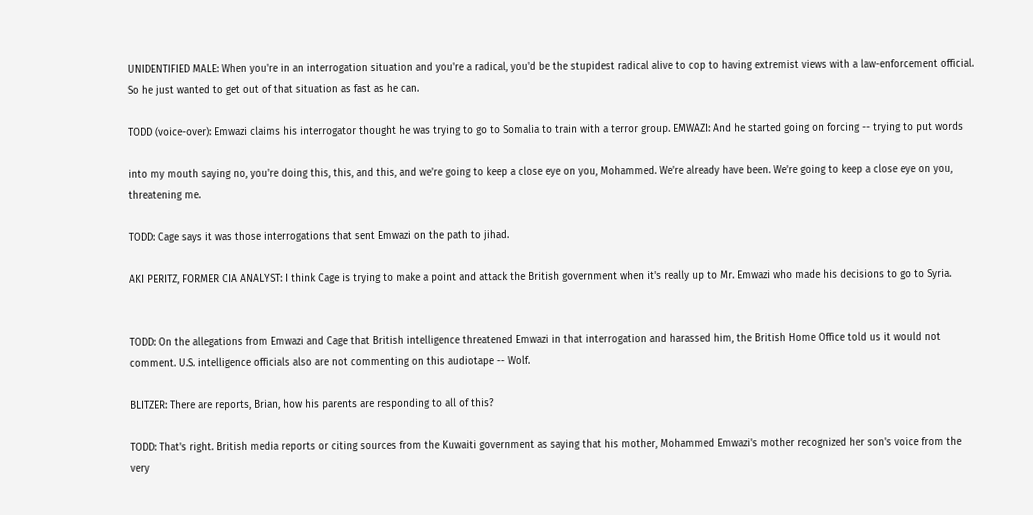UNIDENTIFIED MALE: When you're in an interrogation situation and you're a radical, you'd be the stupidest radical alive to cop to having extremist views with a law-enforcement official. So he just wanted to get out of that situation as fast as he can.

TODD (voice-over): Emwazi claims his interrogator thought he was trying to go to Somalia to train with a terror group. EMWAZI: And he started going on forcing -- trying to put words

into my mouth saying no, you're doing this, this, and this, and we're going to keep a close eye on you, Mohammed. We're already have been. We're going to keep a close eye on you, threatening me.

TODD: Cage says it was those interrogations that sent Emwazi on the path to jihad.

AKI PERITZ, FORMER CIA ANALYST: I think Cage is trying to make a point and attack the British government when it's really up to Mr. Emwazi who made his decisions to go to Syria.


TODD: On the allegations from Emwazi and Cage that British intelligence threatened Emwazi in that interrogation and harassed him, the British Home Office told us it would not comment. U.S. intelligence officials also are not commenting on this audiotape -- Wolf.

BLITZER: There are reports, Brian, how his parents are responding to all of this?

TODD: That's right. British media reports or citing sources from the Kuwaiti government as saying that his mother, Mohammed Emwazi's mother recognized her son's voice from the very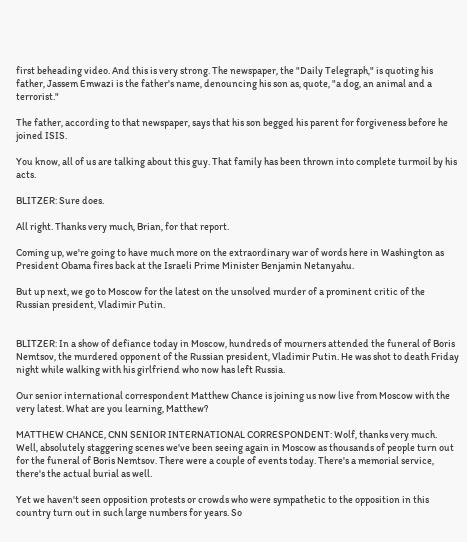first beheading video. And this is very strong. The newspaper, the "Daily Telegraph," is quoting his father, Jassem Emwazi is the father's name, denouncing his son as, quote, "a dog, an animal and a terrorist."

The father, according to that newspaper, says that his son begged his parent for forgiveness before he joined ISIS.

You know, all of us are talking about this guy. That family has been thrown into complete turmoil by his acts.

BLITZER: Sure does.

All right. Thanks very much, Brian, for that report.

Coming up, we're going to have much more on the extraordinary war of words here in Washington as President Obama fires back at the Israeli Prime Minister Benjamin Netanyahu.

But up next, we go to Moscow for the latest on the unsolved murder of a prominent critic of the Russian president, Vladimir Putin.


BLITZER: In a show of defiance today in Moscow, hundreds of mourners attended the funeral of Boris Nemtsov, the murdered opponent of the Russian president, Vladimir Putin. He was shot to death Friday night while walking with his girlfriend who now has left Russia.

Our senior international correspondent Matthew Chance is joining us now live from Moscow with the very latest. What are you learning, Matthew?

MATTHEW CHANCE, CNN SENIOR INTERNATIONAL CORRESPONDENT: Wolf, thanks very much. Well, absolutely staggering scenes we've been seeing again in Moscow as thousands of people turn out for the funeral of Boris Nemtsov. There were a couple of events today. There's a memorial service, there's the actual burial as well.

Yet we haven't seen opposition protests or crowds who were sympathetic to the opposition in this country turn out in such large numbers for years. So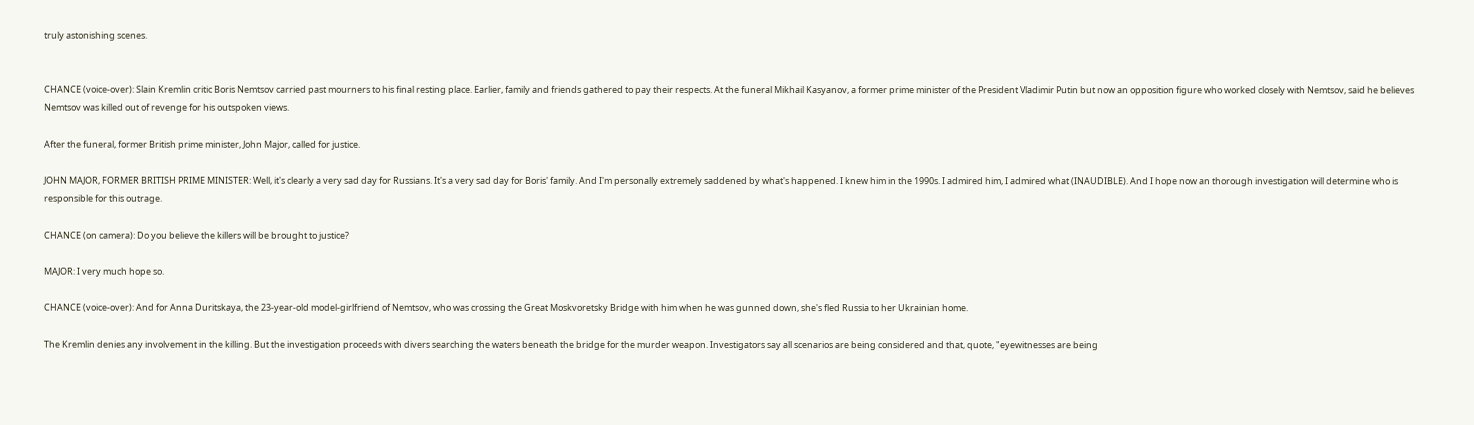truly astonishing scenes.


CHANCE (voice-over): Slain Kremlin critic Boris Nemtsov carried past mourners to his final resting place. Earlier, family and friends gathered to pay their respects. At the funeral Mikhail Kasyanov, a former prime minister of the President Vladimir Putin but now an opposition figure who worked closely with Nemtsov, said he believes Nemtsov was killed out of revenge for his outspoken views.

After the funeral, former British prime minister, John Major, called for justice.

JOHN MAJOR, FORMER BRITISH PRIME MINISTER: Well, it's clearly a very sad day for Russians. It's a very sad day for Boris' family. And I'm personally extremely saddened by what's happened. I knew him in the 1990s. I admired him, I admired what (INAUDIBLE). And I hope now an thorough investigation will determine who is responsible for this outrage.

CHANCE (on camera): Do you believe the killers will be brought to justice?

MAJOR: I very much hope so.

CHANCE (voice-over): And for Anna Duritskaya, the 23-year-old model-girlfriend of Nemtsov, who was crossing the Great Moskvoretsky Bridge with him when he was gunned down, she's fled Russia to her Ukrainian home.

The Kremlin denies any involvement in the killing. But the investigation proceeds with divers searching the waters beneath the bridge for the murder weapon. Investigators say all scenarios are being considered and that, quote, "eyewitnesses are being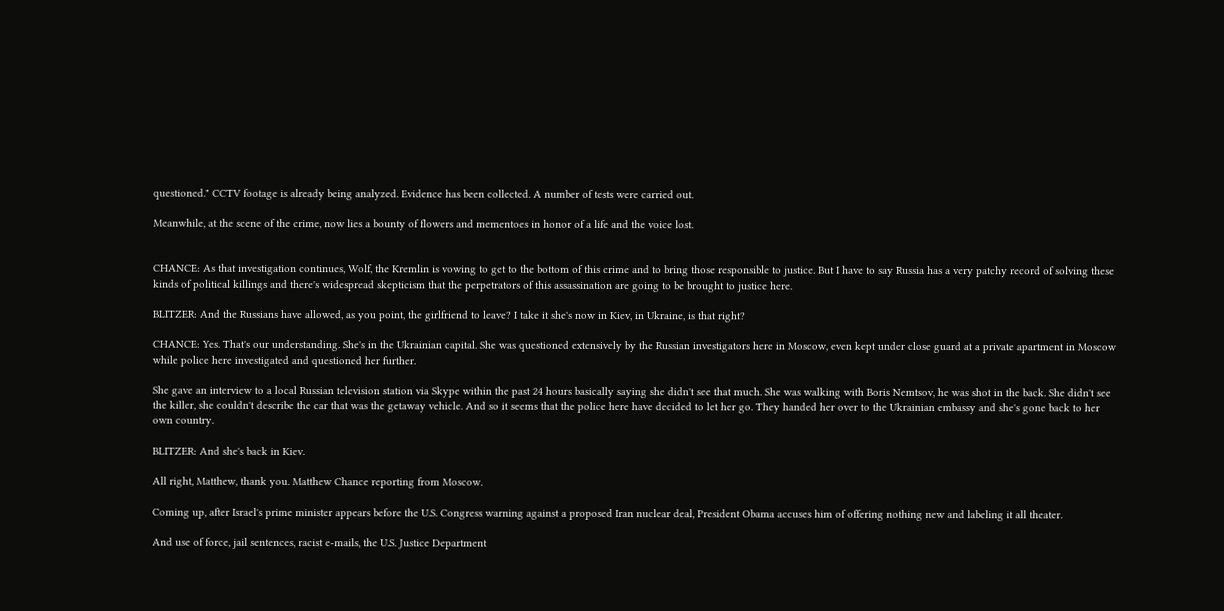questioned." CCTV footage is already being analyzed. Evidence has been collected. A number of tests were carried out.

Meanwhile, at the scene of the crime, now lies a bounty of flowers and mementoes in honor of a life and the voice lost.


CHANCE: As that investigation continues, Wolf, the Kremlin is vowing to get to the bottom of this crime and to bring those responsible to justice. But I have to say Russia has a very patchy record of solving these kinds of political killings and there's widespread skepticism that the perpetrators of this assassination are going to be brought to justice here.

BLITZER: And the Russians have allowed, as you point, the girlfriend to leave? I take it she's now in Kiev, in Ukraine, is that right?

CHANCE: Yes. That's our understanding. She's in the Ukrainian capital. She was questioned extensively by the Russian investigators here in Moscow, even kept under close guard at a private apartment in Moscow while police here investigated and questioned her further.

She gave an interview to a local Russian television station via Skype within the past 24 hours basically saying she didn't see that much. She was walking with Boris Nemtsov, he was shot in the back. She didn't see the killer, she couldn't describe the car that was the getaway vehicle. And so it seems that the police here have decided to let her go. They handed her over to the Ukrainian embassy and she's gone back to her own country.

BLITZER: And she's back in Kiev.

All right, Matthew, thank you. Matthew Chance reporting from Moscow.

Coming up, after Israel's prime minister appears before the U.S. Congress warning against a proposed Iran nuclear deal, President Obama accuses him of offering nothing new and labeling it all theater.

And use of force, jail sentences, racist e-mails, the U.S. Justice Department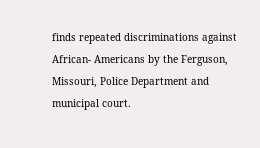finds repeated discriminations against African- Americans by the Ferguson, Missouri, Police Department and municipal court.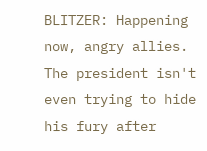BLITZER: Happening now, angry allies. The president isn't even trying to hide his fury after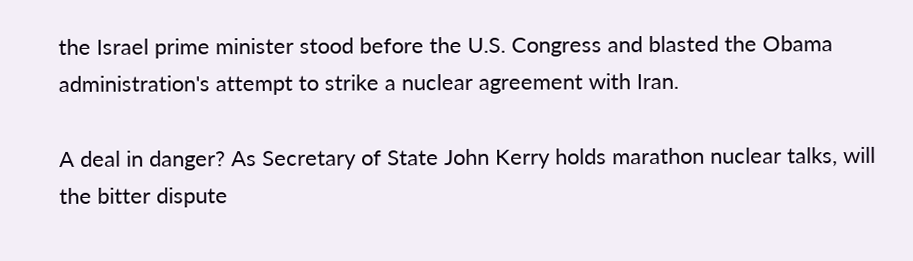the Israel prime minister stood before the U.S. Congress and blasted the Obama administration's attempt to strike a nuclear agreement with Iran.

A deal in danger? As Secretary of State John Kerry holds marathon nuclear talks, will the bitter dispute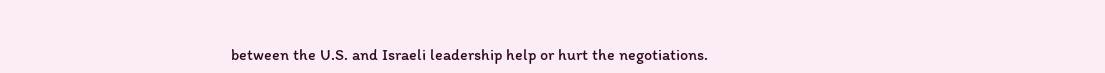between the U.S. and Israeli leadership help or hurt the negotiations.